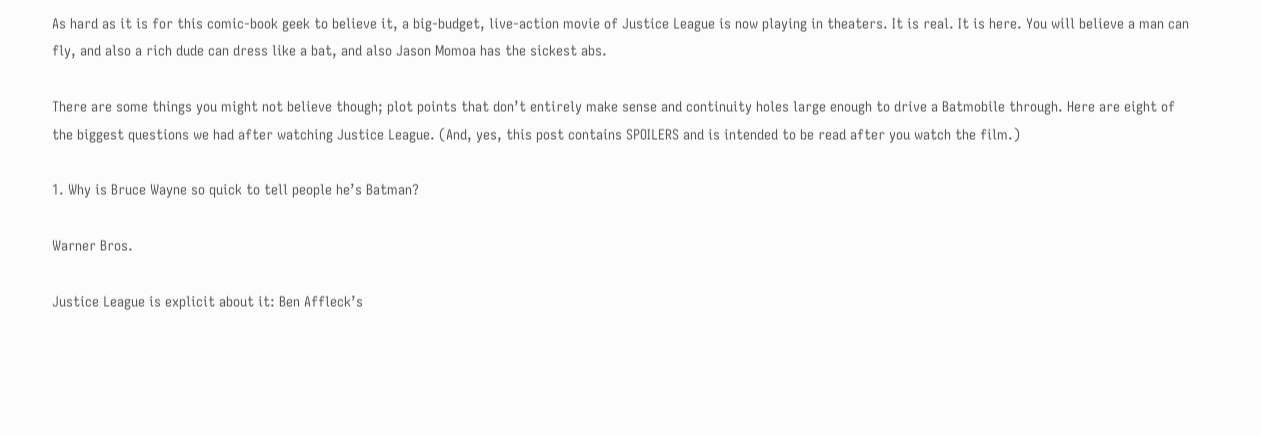As hard as it is for this comic-book geek to believe it, a big-budget, live-action movie of Justice League is now playing in theaters. It is real. It is here. You will believe a man can fly, and also a rich dude can dress like a bat, and also Jason Momoa has the sickest abs.

There are some things you might not believe though; plot points that don’t entirely make sense and continuity holes large enough to drive a Batmobile through. Here are eight of the biggest questions we had after watching Justice League. (And, yes, this post contains SPOILERS and is intended to be read after you watch the film.)

1. Why is Bruce Wayne so quick to tell people he’s Batman?

Warner Bros.

Justice League is explicit about it: Ben Affleck’s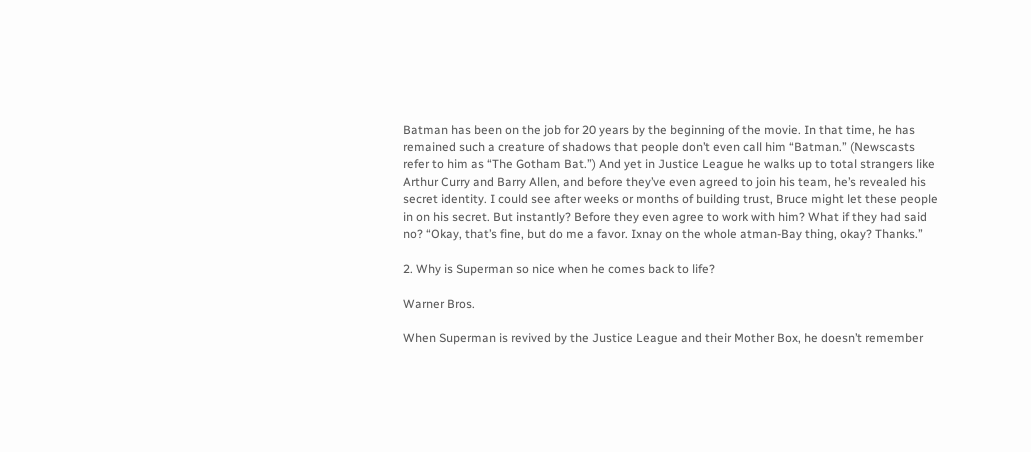Batman has been on the job for 20 years by the beginning of the movie. In that time, he has remained such a creature of shadows that people don’t even call him “Batman.” (Newscasts refer to him as “The Gotham Bat.”) And yet in Justice League he walks up to total strangers like Arthur Curry and Barry Allen, and before they’ve even agreed to join his team, he’s revealed his secret identity. I could see after weeks or months of building trust, Bruce might let these people in on his secret. But instantly? Before they even agree to work with him? What if they had said no? “Okay, that’s fine, but do me a favor. Ixnay on the whole atman-Bay thing, okay? Thanks.”

2. Why is Superman so nice when he comes back to life?

Warner Bros.

When Superman is revived by the Justice League and their Mother Box, he doesn’t remember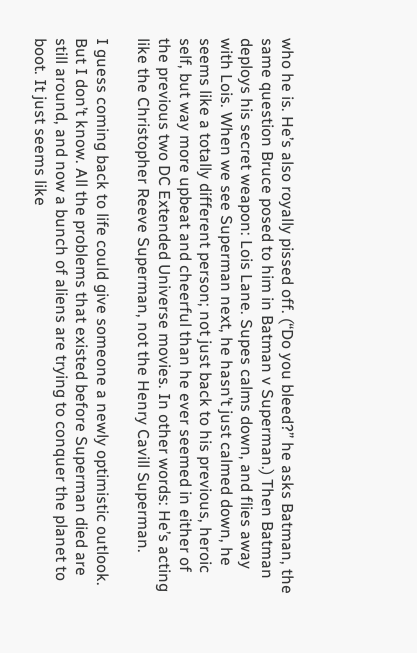who he is. He’s also royally pissed off. (“Do you bleed?” he asks Batman, the same question Bruce posed to him in Batman v Superman.) Then Batman deploys his secret weapon: Lois Lane. Supes calms down, and flies away with Lois. When we see Superman next, he hasn’t just calmed down, he seems like a totally different person; not just back to his previous, heroic self, but way more upbeat and cheerful than he ever seemed in either of the previous two DC Extended Universe movies. In other words: He’s acting like the Christopher Reeve Superman, not the Henry Cavill Superman.

I guess coming back to life could give someone a newly optimistic outlook. But I don’t know. All the problems that existed before Superman died are still around, and now a bunch of aliens are trying to conquer the planet to boot. It just seems like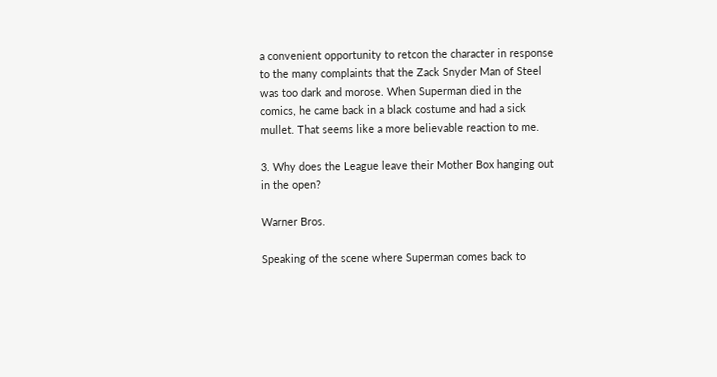a convenient opportunity to retcon the character in response to the many complaints that the Zack Snyder Man of Steel was too dark and morose. When Superman died in the comics, he came back in a black costume and had a sick mullet. That seems like a more believable reaction to me.

3. Why does the League leave their Mother Box hanging out in the open?

Warner Bros.

Speaking of the scene where Superman comes back to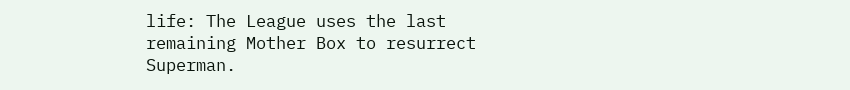life: The League uses the last remaining Mother Box to resurrect Superman.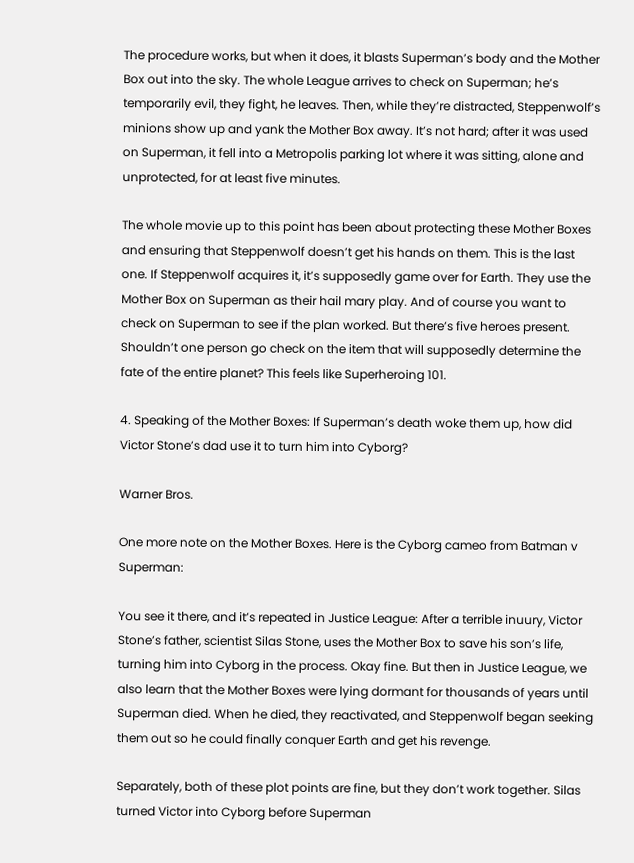The procedure works, but when it does, it blasts Superman’s body and the Mother Box out into the sky. The whole League arrives to check on Superman; he’s temporarily evil, they fight, he leaves. Then, while they’re distracted, Steppenwolf’s minions show up and yank the Mother Box away. It’s not hard; after it was used on Superman, it fell into a Metropolis parking lot where it was sitting, alone and unprotected, for at least five minutes.

The whole movie up to this point has been about protecting these Mother Boxes and ensuring that Steppenwolf doesn’t get his hands on them. This is the last one. If Steppenwolf acquires it, it’s supposedly game over for Earth. They use the Mother Box on Superman as their hail mary play. And of course you want to check on Superman to see if the plan worked. But there’s five heroes present. Shouldn’t one person go check on the item that will supposedly determine the fate of the entire planet? This feels like Superheroing 101.

4. Speaking of the Mother Boxes: If Superman’s death woke them up, how did Victor Stone’s dad use it to turn him into Cyborg?

Warner Bros.

One more note on the Mother Boxes. Here is the Cyborg cameo from Batman v Superman:

You see it there, and it’s repeated in Justice League: After a terrible inuury, Victor Stone’s father, scientist Silas Stone, uses the Mother Box to save his son’s life, turning him into Cyborg in the process. Okay fine. But then in Justice League, we also learn that the Mother Boxes were lying dormant for thousands of years until Superman died. When he died, they reactivated, and Steppenwolf began seeking them out so he could finally conquer Earth and get his revenge.

Separately, both of these plot points are fine, but they don’t work together. Silas turned Victor into Cyborg before Superman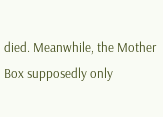died. Meanwhile, the Mother Box supposedly only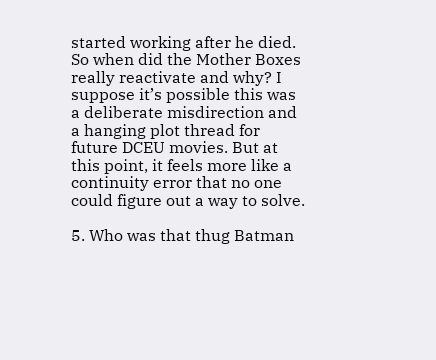started working after he died. So when did the Mother Boxes really reactivate and why? I suppose it’s possible this was a deliberate misdirection and a hanging plot thread for future DCEU movies. But at this point, it feels more like a continuity error that no one could figure out a way to solve.

5. Who was that thug Batman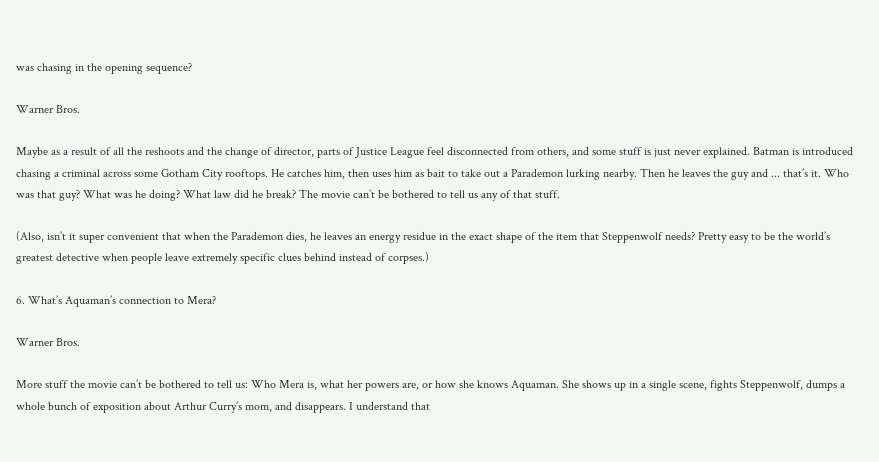was chasing in the opening sequence?

Warner Bros.

Maybe as a result of all the reshoots and the change of director, parts of Justice League feel disconnected from others, and some stuff is just never explained. Batman is introduced chasing a criminal across some Gotham City rooftops. He catches him, then uses him as bait to take out a Parademon lurking nearby. Then he leaves the guy and ... that’s it. Who was that guy? What was he doing? What law did he break? The movie can’t be bothered to tell us any of that stuff.

(Also, isn’t it super convenient that when the Parademon dies, he leaves an energy residue in the exact shape of the item that Steppenwolf needs? Pretty easy to be the world’s greatest detective when people leave extremely specific clues behind instead of corpses.)

6. What’s Aquaman’s connection to Mera?

Warner Bros.

More stuff the movie can’t be bothered to tell us: Who Mera is, what her powers are, or how she knows Aquaman. She shows up in a single scene, fights Steppenwolf, dumps a whole bunch of exposition about Arthur Curry’s mom, and disappears. I understand that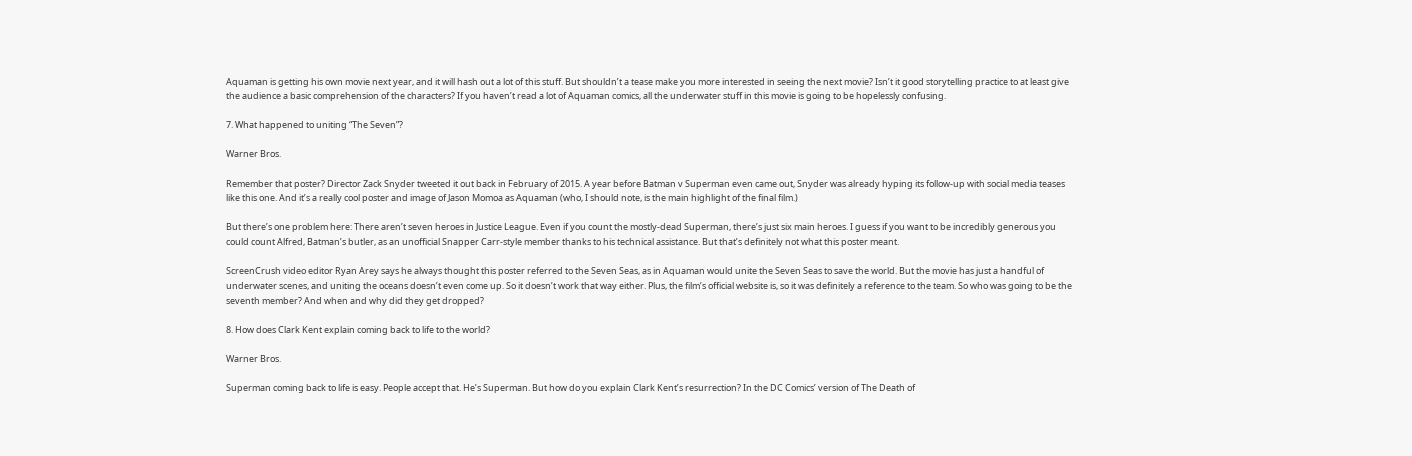Aquaman is getting his own movie next year, and it will hash out a lot of this stuff. But shouldn’t a tease make you more interested in seeing the next movie? Isn’t it good storytelling practice to at least give the audience a basic comprehension of the characters? If you haven’t read a lot of Aquaman comics, all the underwater stuff in this movie is going to be hopelessly confusing.

7. What happened to uniting “The Seven”?

Warner Bros.

Remember that poster? Director Zack Snyder tweeted it out back in February of 2015. A year before Batman v Superman even came out, Snyder was already hyping its follow-up with social media teases like this one. And it’s a really cool poster and image of Jason Momoa as Aquaman (who, I should note, is the main highlight of the final film.)

But there’s one problem here: There aren’t seven heroes in Justice League. Even if you count the mostly-dead Superman, there’s just six main heroes. I guess if you want to be incredibly generous you could count Alfred, Batman’s butler, as an unofficial Snapper Carr-style member thanks to his technical assistance. But that’s definitely not what this poster meant.

ScreenCrush video editor Ryan Arey says he always thought this poster referred to the Seven Seas, as in Aquaman would unite the Seven Seas to save the world. But the movie has just a handful of underwater scenes, and uniting the oceans doesn’t even come up. So it doesn’t work that way either. Plus, the film’s official website is, so it was definitely a reference to the team. So who was going to be the seventh member? And when and why did they get dropped?

8. How does Clark Kent explain coming back to life to the world?

Warner Bros.

Superman coming back to life is easy. People accept that. He’s Superman. But how do you explain Clark Kent’s resurrection? In the DC Comics’ version of The Death of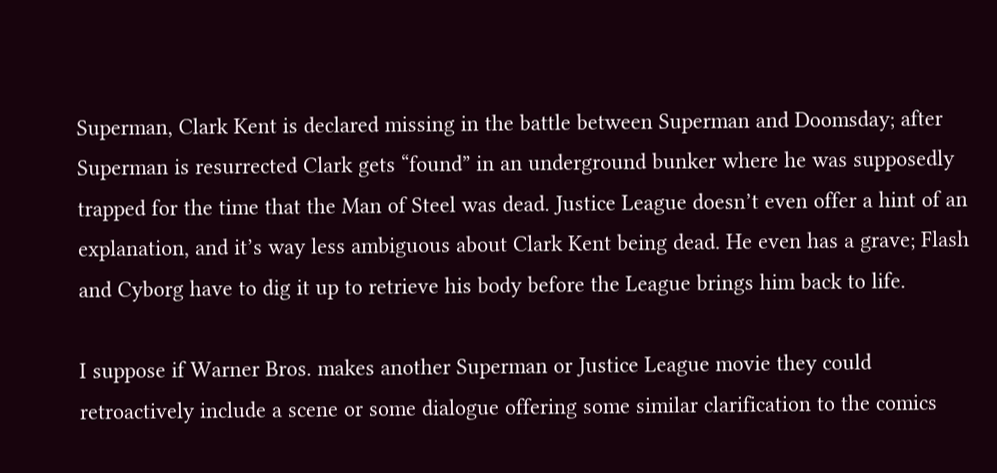Superman, Clark Kent is declared missing in the battle between Superman and Doomsday; after Superman is resurrected Clark gets “found” in an underground bunker where he was supposedly trapped for the time that the Man of Steel was dead. Justice League doesn’t even offer a hint of an explanation, and it’s way less ambiguous about Clark Kent being dead. He even has a grave; Flash and Cyborg have to dig it up to retrieve his body before the League brings him back to life.

I suppose if Warner Bros. makes another Superman or Justice League movie they could retroactively include a scene or some dialogue offering some similar clarification to the comics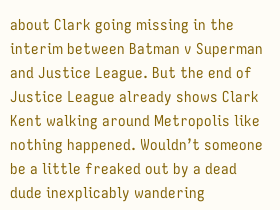about Clark going missing in the interim between Batman v Superman and Justice League. But the end of Justice League already shows Clark Kent walking around Metropolis like nothing happened. Wouldn’t someone be a little freaked out by a dead dude inexplicably wandering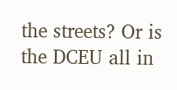the streets? Or is the DCEU all in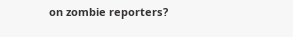on zombie reporters?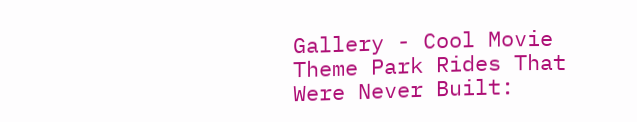Gallery - Cool Movie Theme Park Rides That Were Never Built: